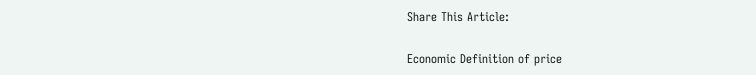Share This Article:

Economic Definition of price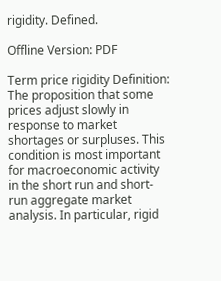rigidity. Defined.

Offline Version: PDF

Term price rigidity Definition: The proposition that some prices adjust slowly in response to market shortages or surpluses. This condition is most important for macroeconomic activity in the short run and short-run aggregate market analysis. In particular, rigid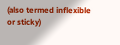(also termed inflexible or sticky)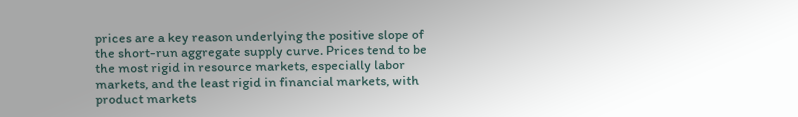prices are a key reason underlying the positive slope of the short-run aggregate supply curve. Prices tend to be the most rigid in resource markets, especially labor markets, and the least rigid in financial markets, with product markets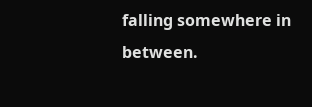falling somewhere in between.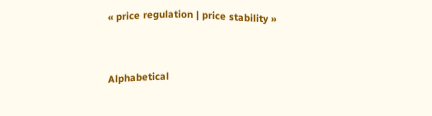« price regulation | price stability »


Alphabetical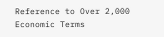Reference to Over 2,000 Economic Terms